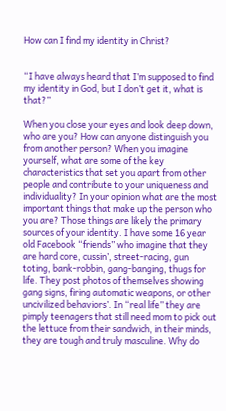How can I find my identity in Christ?


“I have always heard that I’m supposed to find my identity in God, but I don’t get it, what is that?”

When you close your eyes and look deep down, who are you? How can anyone distinguish you from another person? When you imagine yourself, what are some of the key characteristics that set you apart from other people and contribute to your uniqueness and individuality? In your opinion what are the most important things that make up the person who you are? Those things are likely the primary sources of your identity. I have some 16 year old Facebook “friends” who imagine that they are hard core, cussin’, street-racing, gun toting, bank-robbin, gang-banging, thugs for life. They post photos of themselves showing gang signs, firing automatic weapons, or other uncivilized behaviors’. In “real life” they are pimply teenagers that still need mom to pick out the lettuce from their sandwich, in their minds, they are tough and truly masculine. Why do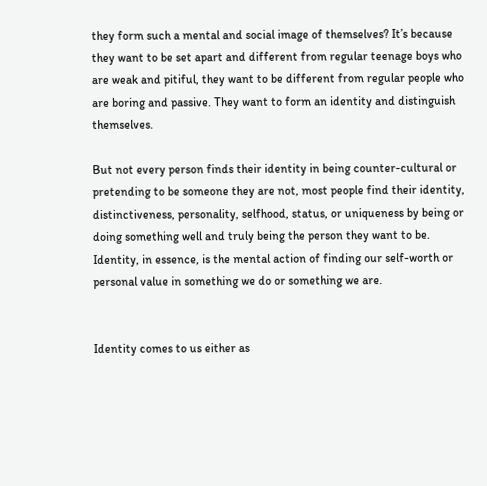they form such a mental and social image of themselves? It’s because they want to be set apart and different from regular teenage boys who are weak and pitiful, they want to be different from regular people who are boring and passive. They want to form an identity and distinguish themselves.

But not every person finds their identity in being counter-cultural or pretending to be someone they are not, most people find their identity, distinctiveness, personality, selfhood, status, or uniqueness by being or doing something well and truly being the person they want to be. Identity, in essence, is the mental action of finding our self-worth or personal value in something we do or something we are.


Identity comes to us either as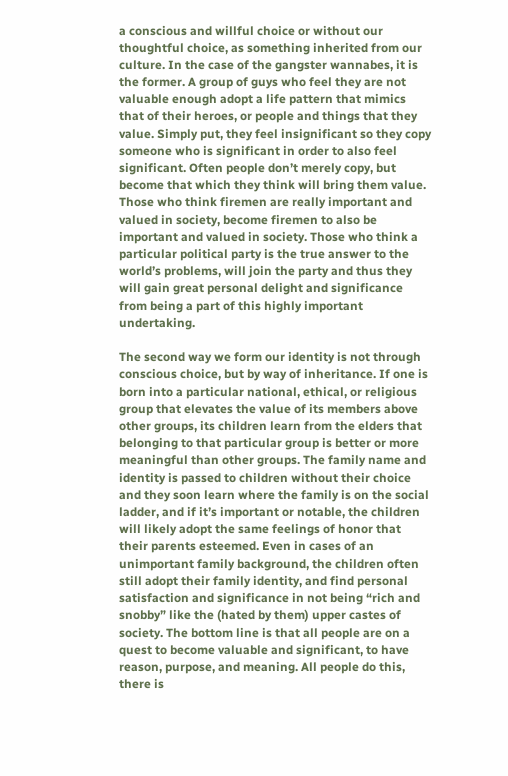a conscious and willful choice or without our thoughtful choice, as something inherited from our culture. In the case of the gangster wannabes, it is the former. A group of guys who feel they are not valuable enough adopt a life pattern that mimics that of their heroes, or people and things that they value. Simply put, they feel insignificant so they copy someone who is significant in order to also feel significant. Often people don’t merely copy, but become that which they think will bring them value. Those who think firemen are really important and valued in society, become firemen to also be important and valued in society. Those who think a particular political party is the true answer to the world’s problems, will join the party and thus they will gain great personal delight and significance from being a part of this highly important undertaking.

The second way we form our identity is not through conscious choice, but by way of inheritance. If one is born into a particular national, ethical, or religious group that elevates the value of its members above other groups, its children learn from the elders that belonging to that particular group is better or more meaningful than other groups. The family name and identity is passed to children without their choice and they soon learn where the family is on the social ladder, and if it’s important or notable, the children will likely adopt the same feelings of honor that their parents esteemed. Even in cases of an unimportant family background, the children often still adopt their family identity, and find personal satisfaction and significance in not being “rich and snobby” like the (hated by them) upper castes of society. The bottom line is that all people are on a quest to become valuable and significant, to have reason, purpose, and meaning. All people do this, there is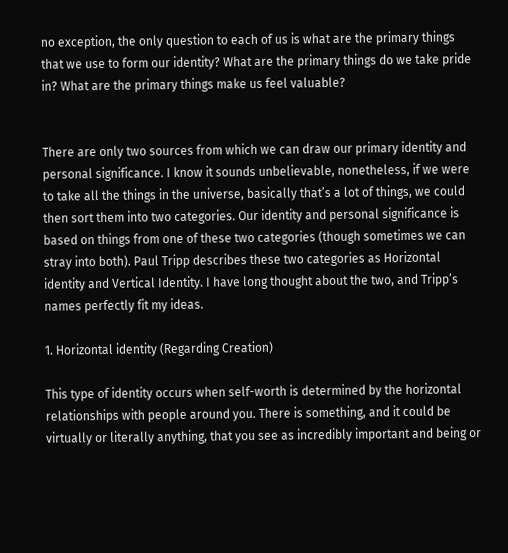no exception, the only question to each of us is what are the primary things that we use to form our identity? What are the primary things do we take pride in? What are the primary things make us feel valuable?


There are only two sources from which we can draw our primary identity and personal significance. I know it sounds unbelievable, nonetheless, if we were to take all the things in the universe, basically that’s a lot of things, we could then sort them into two categories. Our identity and personal significance is based on things from one of these two categories (though sometimes we can stray into both). Paul Tripp describes these two categories as Horizontal identity and Vertical Identity. I have long thought about the two, and Tripp’s names perfectly fit my ideas.

1. Horizontal identity (Regarding Creation)

This type of identity occurs when self-worth is determined by the horizontal relationships with people around you. There is something, and it could be virtually or literally anything, that you see as incredibly important and being or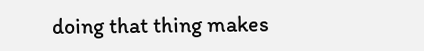doing that thing makes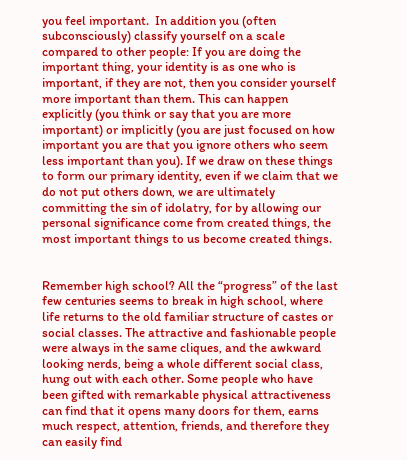you feel important.  In addition you (often subconsciously) classify yourself on a scale compared to other people: If you are doing the important thing, your identity is as one who is important, if they are not, then you consider yourself more important than them. This can happen explicitly (you think or say that you are more important) or implicitly (you are just focused on how important you are that you ignore others who seem less important than you). If we draw on these things to form our primary identity, even if we claim that we do not put others down, we are ultimately committing the sin of idolatry, for by allowing our personal significance come from created things, the most important things to us become created things.


Remember high school? All the “progress” of the last few centuries seems to break in high school, where life returns to the old familiar structure of castes or social classes. The attractive and fashionable people were always in the same cliques, and the awkward looking nerds, being a whole different social class, hung out with each other. Some people who have been gifted with remarkable physical attractiveness can find that it opens many doors for them, earns much respect, attention, friends, and therefore they can easily find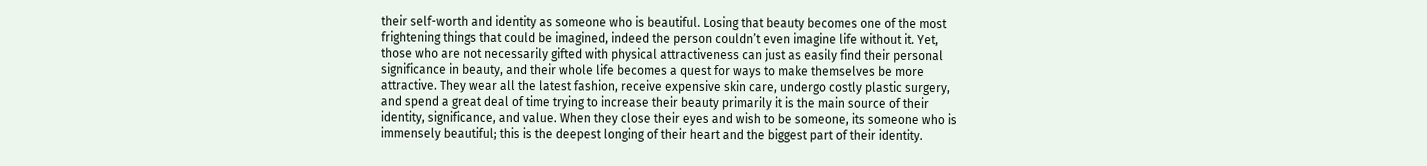their self-worth and identity as someone who is beautiful. Losing that beauty becomes one of the most frightening things that could be imagined, indeed the person couldn’t even imagine life without it. Yet, those who are not necessarily gifted with physical attractiveness can just as easily find their personal significance in beauty, and their whole life becomes a quest for ways to make themselves be more attractive. They wear all the latest fashion, receive expensive skin care, undergo costly plastic surgery, and spend a great deal of time trying to increase their beauty primarily it is the main source of their identity, significance, and value. When they close their eyes and wish to be someone, its someone who is immensely beautiful; this is the deepest longing of their heart and the biggest part of their identity.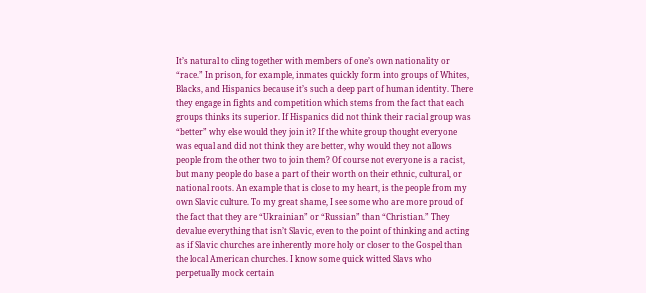It’s natural to cling together with members of one’s own nationality or “race.” In prison, for example, inmates quickly form into groups of Whites, Blacks, and Hispanics because it’s such a deep part of human identity. There they engage in fights and competition which stems from the fact that each groups thinks its superior. If Hispanics did not think their racial group was “better” why else would they join it? If the white group thought everyone was equal and did not think they are better, why would they not allows people from the other two to join them? Of course not everyone is a racist, but many people do base a part of their worth on their ethnic, cultural, or national roots. An example that is close to my heart, is the people from my own Slavic culture. To my great shame, I see some who are more proud of the fact that they are “Ukrainian” or “Russian” than “Christian.” They devalue everything that isn’t Slavic, even to the point of thinking and acting as if Slavic churches are inherently more holy or closer to the Gospel than the local American churches. I know some quick witted Slavs who perpetually mock certain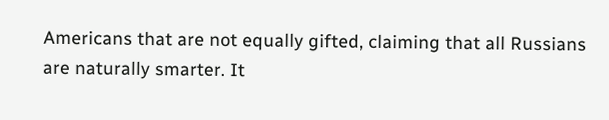Americans that are not equally gifted, claiming that all Russians are naturally smarter. It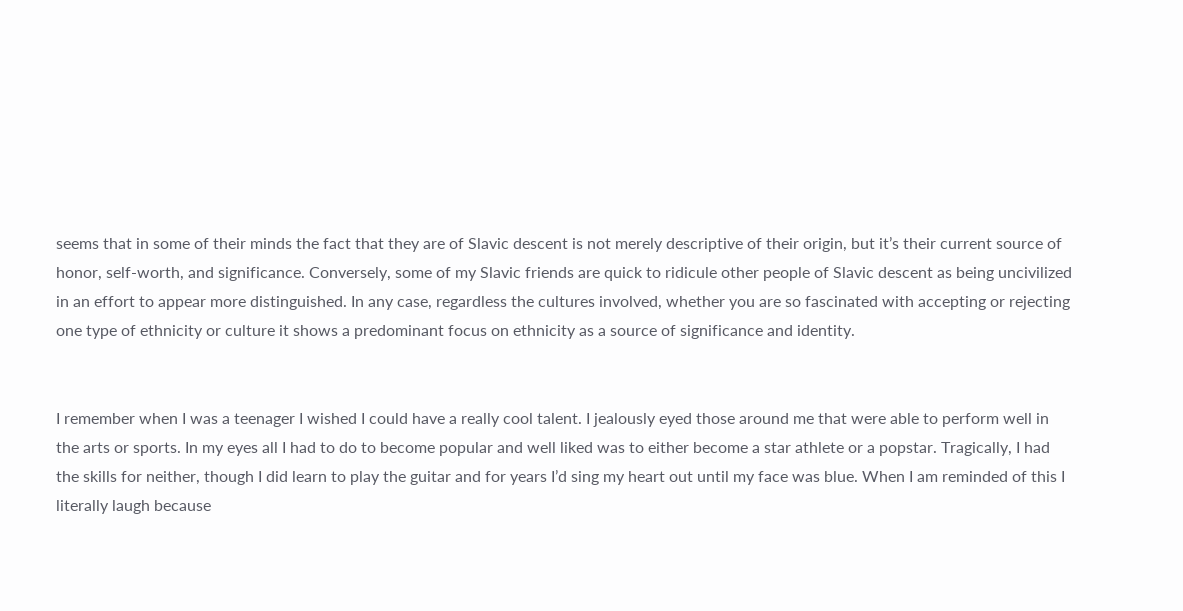seems that in some of their minds the fact that they are of Slavic descent is not merely descriptive of their origin, but it’s their current source of honor, self-worth, and significance. Conversely, some of my Slavic friends are quick to ridicule other people of Slavic descent as being uncivilized in an effort to appear more distinguished. In any case, regardless the cultures involved, whether you are so fascinated with accepting or rejecting one type of ethnicity or culture it shows a predominant focus on ethnicity as a source of significance and identity.


I remember when I was a teenager I wished I could have a really cool talent. I jealously eyed those around me that were able to perform well in the arts or sports. In my eyes all I had to do to become popular and well liked was to either become a star athlete or a popstar. Tragically, I had the skills for neither, though I did learn to play the guitar and for years I’d sing my heart out until my face was blue. When I am reminded of this I literally laugh because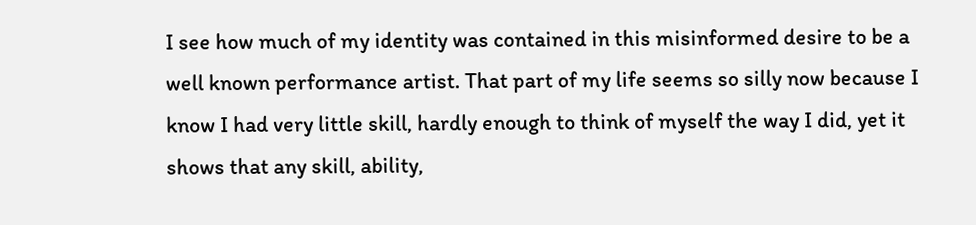I see how much of my identity was contained in this misinformed desire to be a well known performance artist. That part of my life seems so silly now because I know I had very little skill, hardly enough to think of myself the way I did, yet it shows that any skill, ability,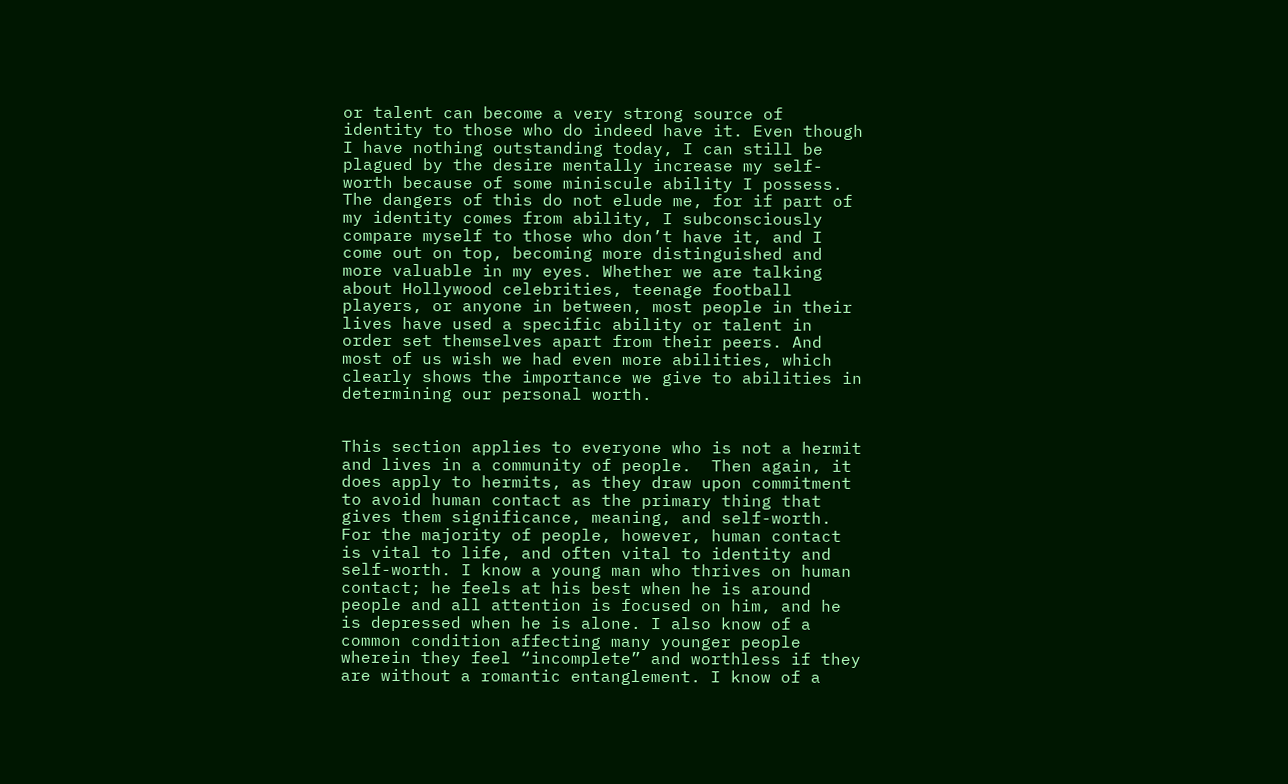or talent can become a very strong source of identity to those who do indeed have it. Even though I have nothing outstanding today, I can still be plagued by the desire mentally increase my self-worth because of some miniscule ability I possess. The dangers of this do not elude me, for if part of my identity comes from ability, I subconsciously compare myself to those who don’t have it, and I come out on top, becoming more distinguished and more valuable in my eyes. Whether we are talking about Hollywood celebrities, teenage football players, or anyone in between, most people in their lives have used a specific ability or talent in order set themselves apart from their peers. And most of us wish we had even more abilities, which clearly shows the importance we give to abilities in determining our personal worth.


This section applies to everyone who is not a hermit and lives in a community of people.  Then again, it does apply to hermits, as they draw upon commitment to avoid human contact as the primary thing that gives them significance, meaning, and self-worth. For the majority of people, however, human contact is vital to life, and often vital to identity and self-worth. I know a young man who thrives on human contact; he feels at his best when he is around people and all attention is focused on him, and he is depressed when he is alone. I also know of a common condition affecting many younger people wherein they feel “incomplete” and worthless if they are without a romantic entanglement. I know of a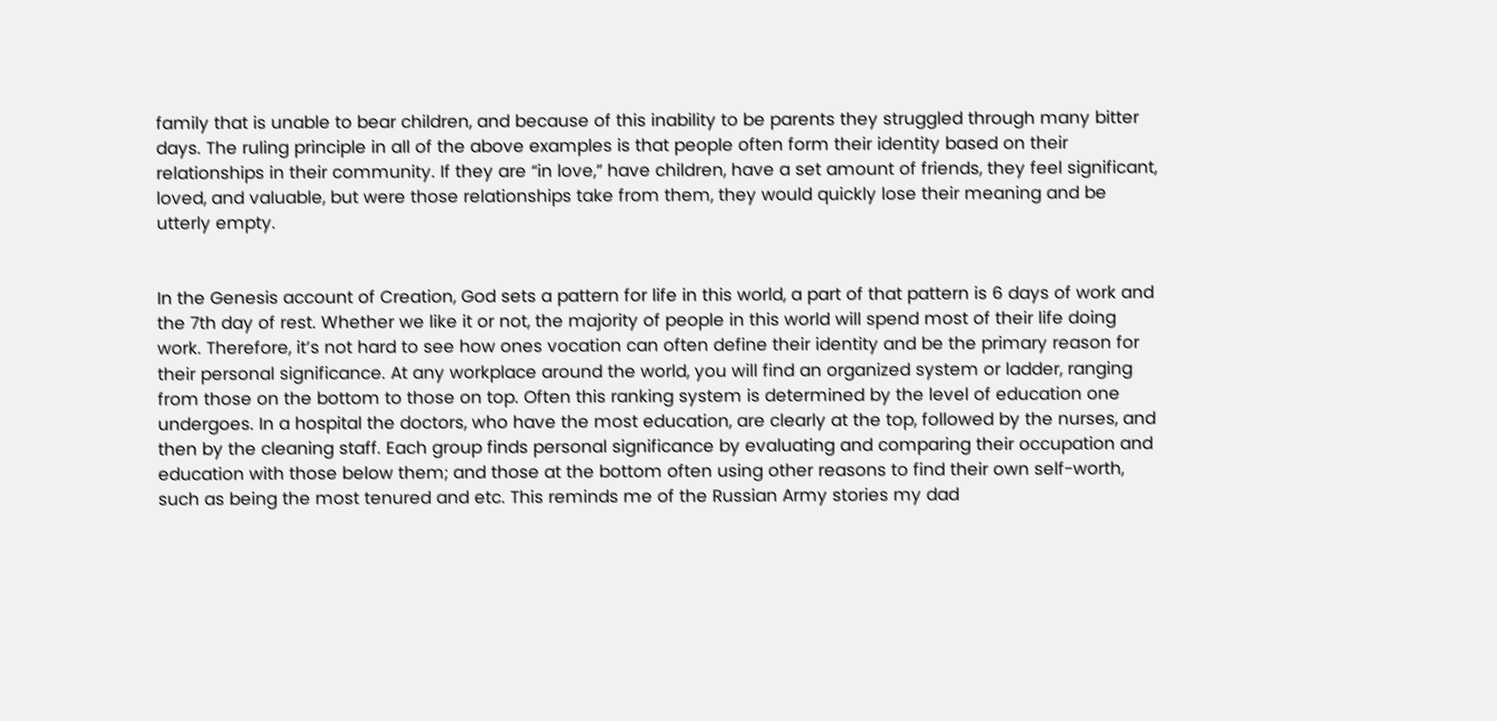family that is unable to bear children, and because of this inability to be parents they struggled through many bitter days. The ruling principle in all of the above examples is that people often form their identity based on their relationships in their community. If they are “in love,” have children, have a set amount of friends, they feel significant, loved, and valuable, but were those relationships take from them, they would quickly lose their meaning and be utterly empty.


In the Genesis account of Creation, God sets a pattern for life in this world, a part of that pattern is 6 days of work and the 7th day of rest. Whether we like it or not, the majority of people in this world will spend most of their life doing work. Therefore, it’s not hard to see how ones vocation can often define their identity and be the primary reason for their personal significance. At any workplace around the world, you will find an organized system or ladder, ranging from those on the bottom to those on top. Often this ranking system is determined by the level of education one undergoes. In a hospital the doctors, who have the most education, are clearly at the top, followed by the nurses, and then by the cleaning staff. Each group finds personal significance by evaluating and comparing their occupation and education with those below them; and those at the bottom often using other reasons to find their own self-worth, such as being the most tenured and etc. This reminds me of the Russian Army stories my dad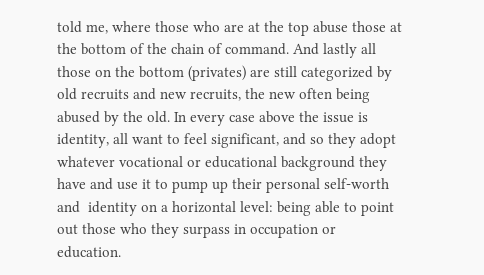told me, where those who are at the top abuse those at the bottom of the chain of command. And lastly all those on the bottom (privates) are still categorized by old recruits and new recruits, the new often being abused by the old. In every case above the issue is identity, all want to feel significant, and so they adopt whatever vocational or educational background they have and use it to pump up their personal self-worth and  identity on a horizontal level: being able to point out those who they surpass in occupation or education.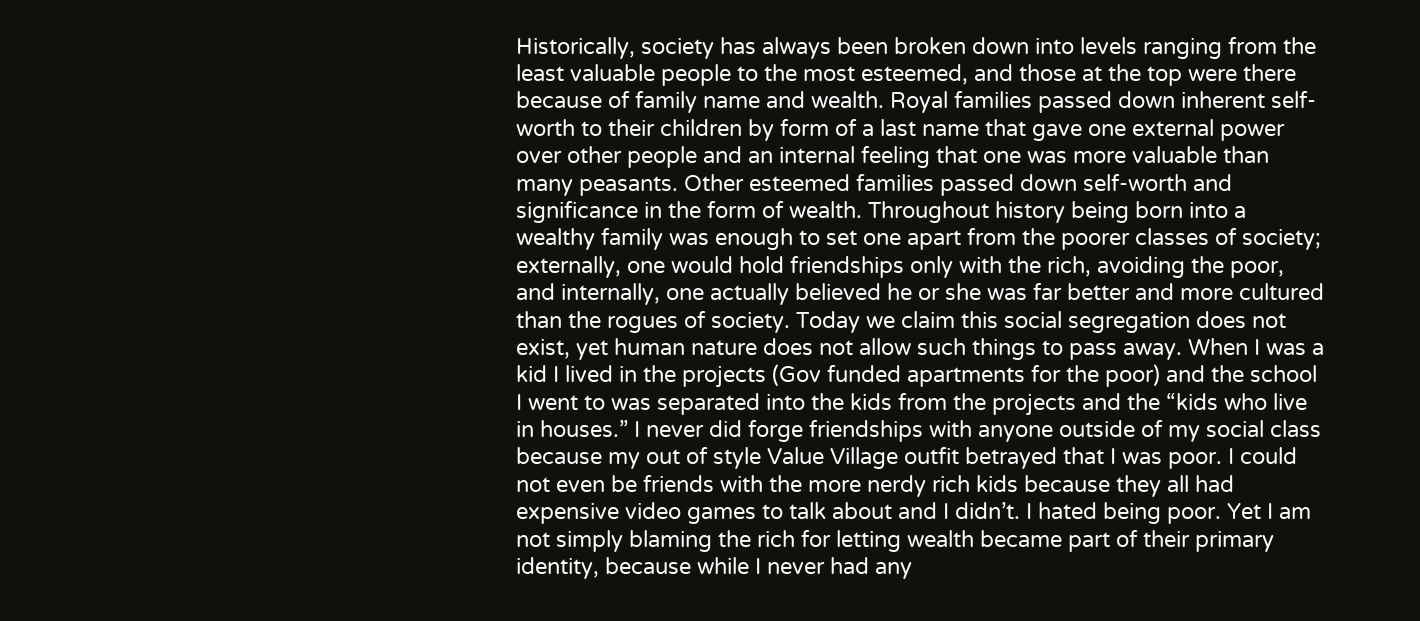Historically, society has always been broken down into levels ranging from the least valuable people to the most esteemed, and those at the top were there because of family name and wealth. Royal families passed down inherent self-worth to their children by form of a last name that gave one external power over other people and an internal feeling that one was more valuable than many peasants. Other esteemed families passed down self-worth and significance in the form of wealth. Throughout history being born into a wealthy family was enough to set one apart from the poorer classes of society; externally, one would hold friendships only with the rich, avoiding the poor, and internally, one actually believed he or she was far better and more cultured than the rogues of society. Today we claim this social segregation does not exist, yet human nature does not allow such things to pass away. When I was a kid I lived in the projects (Gov funded apartments for the poor) and the school I went to was separated into the kids from the projects and the “kids who live in houses.” I never did forge friendships with anyone outside of my social class because my out of style Value Village outfit betrayed that I was poor. I could not even be friends with the more nerdy rich kids because they all had expensive video games to talk about and I didn’t. I hated being poor. Yet I am not simply blaming the rich for letting wealth became part of their primary identity, because while I never had any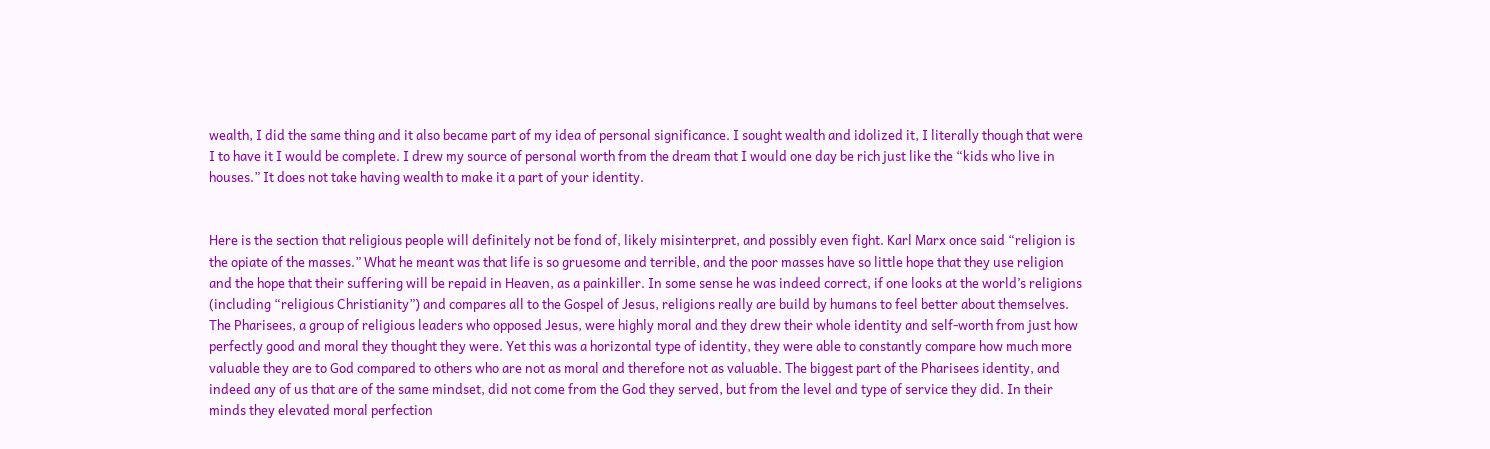wealth, I did the same thing and it also became part of my idea of personal significance. I sought wealth and idolized it, I literally though that were I to have it I would be complete. I drew my source of personal worth from the dream that I would one day be rich just like the “kids who live in houses.” It does not take having wealth to make it a part of your identity.


Here is the section that religious people will definitely not be fond of, likely misinterpret, and possibly even fight. Karl Marx once said “religion is the opiate of the masses.” What he meant was that life is so gruesome and terrible, and the poor masses have so little hope that they use religion and the hope that their suffering will be repaid in Heaven, as a painkiller. In some sense he was indeed correct, if one looks at the world’s religions (including “religious Christianity”) and compares all to the Gospel of Jesus, religions really are build by humans to feel better about themselves. The Pharisees, a group of religious leaders who opposed Jesus, were highly moral and they drew their whole identity and self-worth from just how perfectly good and moral they thought they were. Yet this was a horizontal type of identity, they were able to constantly compare how much more valuable they are to God compared to others who are not as moral and therefore not as valuable. The biggest part of the Pharisees identity, and indeed any of us that are of the same mindset, did not come from the God they served, but from the level and type of service they did. In their minds they elevated moral perfection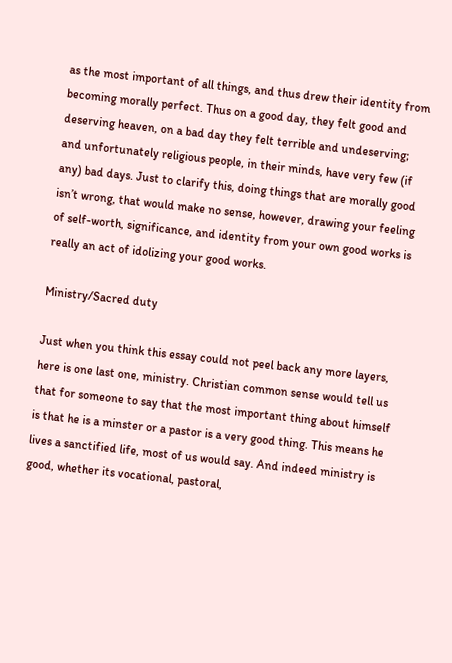as the most important of all things, and thus drew their identity from becoming morally perfect. Thus on a good day, they felt good and deserving heaven, on a bad day they felt terrible and undeserving; and unfortunately religious people, in their minds, have very few (if any) bad days. Just to clarify this, doing things that are morally good isn’t wrong, that would make no sense, however, drawing your feeling of self-worth, significance, and identity from your own good works is really an act of idolizing your good works.

Ministry/Sacred duty

Just when you think this essay could not peel back any more layers, here is one last one, ministry. Christian common sense would tell us that for someone to say that the most important thing about himself is that he is a minster or a pastor is a very good thing. This means he lives a sanctified life, most of us would say. And indeed ministry is good, whether its vocational, pastoral,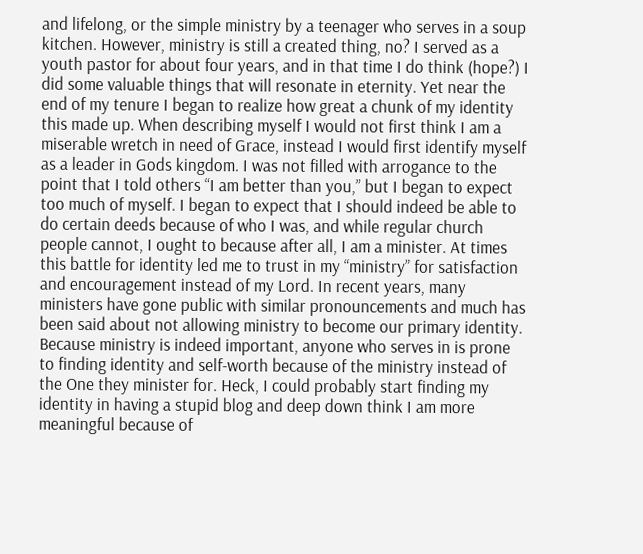and lifelong, or the simple ministry by a teenager who serves in a soup kitchen. However, ministry is still a created thing, no? I served as a youth pastor for about four years, and in that time I do think (hope?) I did some valuable things that will resonate in eternity. Yet near the end of my tenure I began to realize how great a chunk of my identity this made up. When describing myself I would not first think I am a miserable wretch in need of Grace, instead I would first identify myself as a leader in Gods kingdom. I was not filled with arrogance to the point that I told others “I am better than you,” but I began to expect too much of myself. I began to expect that I should indeed be able to do certain deeds because of who I was, and while regular church people cannot, I ought to because after all, I am a minister. At times this battle for identity led me to trust in my “ministry” for satisfaction and encouragement instead of my Lord. In recent years, many ministers have gone public with similar pronouncements and much has been said about not allowing ministry to become our primary identity. Because ministry is indeed important, anyone who serves in is prone to finding identity and self-worth because of the ministry instead of the One they minister for. Heck, I could probably start finding my identity in having a stupid blog and deep down think I am more meaningful because of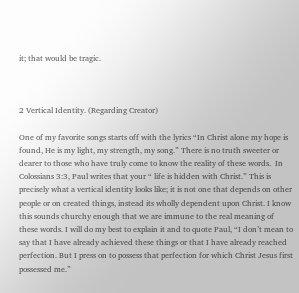it; that would be tragic.



2 Vertical Identity. (Regarding Creator)

One of my favorite songs starts off with the lyrics “In Christ alone my hope is found, He is my light, my strength, my song.” There is no truth sweeter or dearer to those who have truly come to know the reality of these words.  In Colossians 3:3, Paul writes that your “ life is hidden with Christ.” This is precisely what a vertical identity looks like; it is not one that depends on other people or on created things, instead its wholly dependent upon Christ. I know this sounds churchy enough that we are immune to the real meaning of these words. I will do my best to explain it and to quote Paul, “I don’t mean to say that I have already achieved these things or that I have already reached perfection. But I press on to possess that perfection for which Christ Jesus first possessed me.”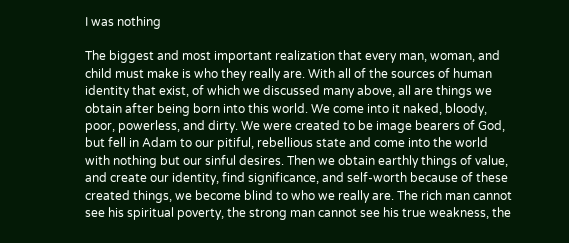I was nothing

The biggest and most important realization that every man, woman, and child must make is who they really are. With all of the sources of human identity that exist, of which we discussed many above, all are things we obtain after being born into this world. We come into it naked, bloody, poor, powerless, and dirty. We were created to be image bearers of God, but fell in Adam to our pitiful, rebellious state and come into the world with nothing but our sinful desires. Then we obtain earthly things of value, and create our identity, find significance, and self-worth because of these created things, we become blind to who we really are. The rich man cannot see his spiritual poverty, the strong man cannot see his true weakness, the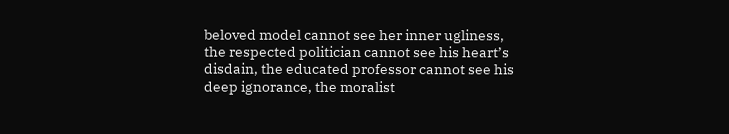beloved model cannot see her inner ugliness, the respected politician cannot see his heart’s disdain, the educated professor cannot see his deep ignorance, the moralist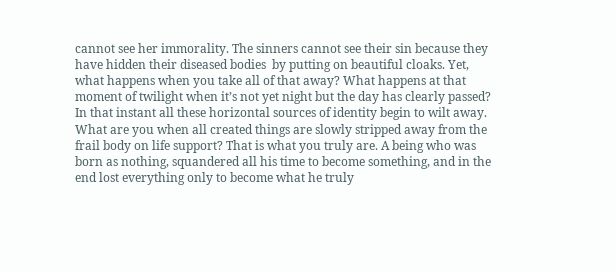cannot see her immorality. The sinners cannot see their sin because they have hidden their diseased bodies  by putting on beautiful cloaks. Yet, what happens when you take all of that away? What happens at that moment of twilight when it’s not yet night but the day has clearly passed? In that instant all these horizontal sources of identity begin to wilt away. What are you when all created things are slowly stripped away from the frail body on life support? That is what you truly are. A being who was born as nothing, squandered all his time to become something, and in the end lost everything only to become what he truly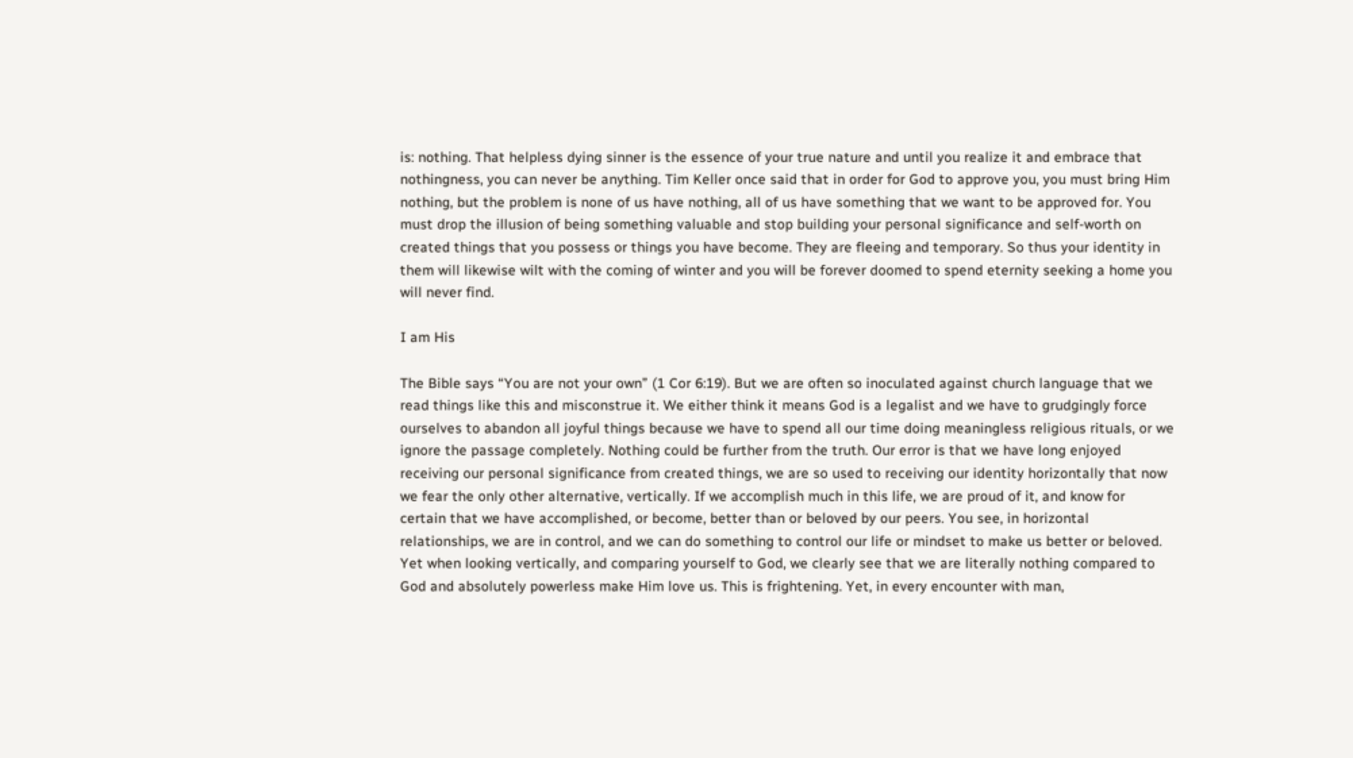is: nothing. That helpless dying sinner is the essence of your true nature and until you realize it and embrace that nothingness, you can never be anything. Tim Keller once said that in order for God to approve you, you must bring Him nothing, but the problem is none of us have nothing, all of us have something that we want to be approved for. You must drop the illusion of being something valuable and stop building your personal significance and self-worth on created things that you possess or things you have become. They are fleeing and temporary. So thus your identity in them will likewise wilt with the coming of winter and you will be forever doomed to spend eternity seeking a home you will never find.

I am His

The Bible says “You are not your own” (1 Cor 6:19). But we are often so inoculated against church language that we read things like this and misconstrue it. We either think it means God is a legalist and we have to grudgingly force ourselves to abandon all joyful things because we have to spend all our time doing meaningless religious rituals, or we ignore the passage completely. Nothing could be further from the truth. Our error is that we have long enjoyed receiving our personal significance from created things, we are so used to receiving our identity horizontally that now we fear the only other alternative, vertically. If we accomplish much in this life, we are proud of it, and know for certain that we have accomplished, or become, better than or beloved by our peers. You see, in horizontal relationships, we are in control, and we can do something to control our life or mindset to make us better or beloved. Yet when looking vertically, and comparing yourself to God, we clearly see that we are literally nothing compared to God and absolutely powerless make Him love us. This is frightening. Yet, in every encounter with man,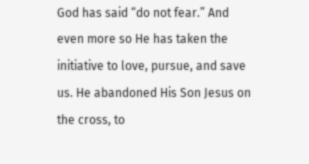God has said “do not fear.” And even more so He has taken the initiative to love, pursue, and save us. He abandoned His Son Jesus on the cross, to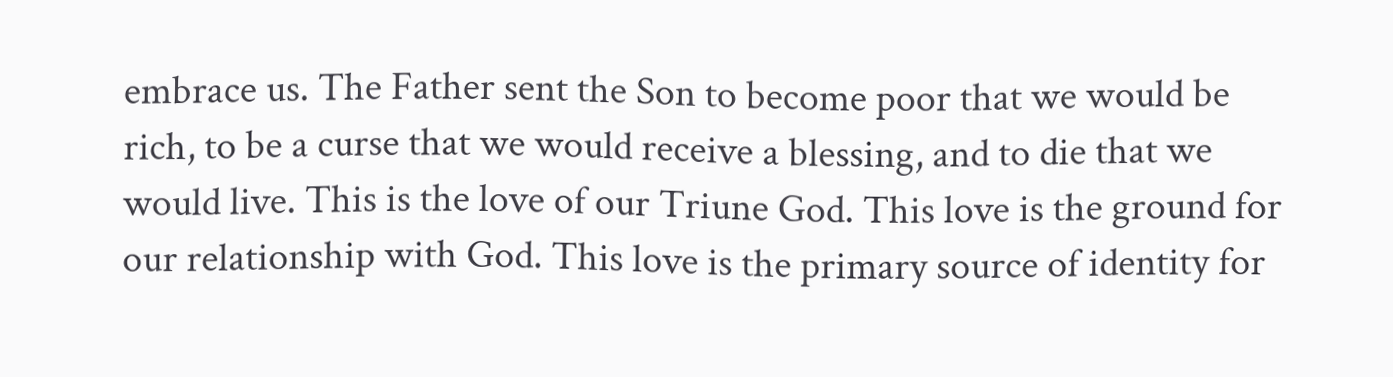embrace us. The Father sent the Son to become poor that we would be rich, to be a curse that we would receive a blessing, and to die that we would live. This is the love of our Triune God. This love is the ground for our relationship with God. This love is the primary source of identity for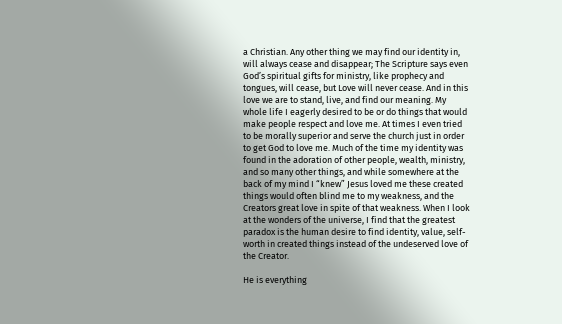a Christian. Any other thing we may find our identity in, will always cease and disappear; The Scripture says even God’s spiritual gifts for ministry, like prophecy and tongues, will cease, but Love will never cease. And in this love we are to stand, live, and find our meaning. My whole life I eagerly desired to be or do things that would make people respect and love me. At times I even tried to be morally superior and serve the church just in order to get God to love me. Much of the time my identity was found in the adoration of other people, wealth, ministry, and so many other things, and while somewhere at the back of my mind I “knew” Jesus loved me these created things would often blind me to my weakness, and the Creators great love in spite of that weakness. When I look at the wonders of the universe, I find that the greatest paradox is the human desire to find identity, value, self-worth in created things instead of the undeserved love of the Creator.

He is everything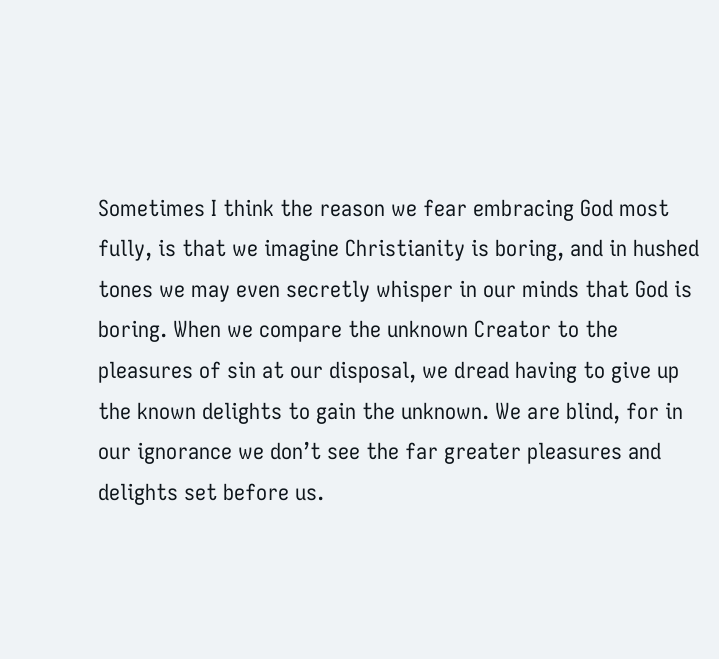Sometimes I think the reason we fear embracing God most fully, is that we imagine Christianity is boring, and in hushed tones we may even secretly whisper in our minds that God is boring. When we compare the unknown Creator to the pleasures of sin at our disposal, we dread having to give up the known delights to gain the unknown. We are blind, for in our ignorance we don’t see the far greater pleasures and delights set before us.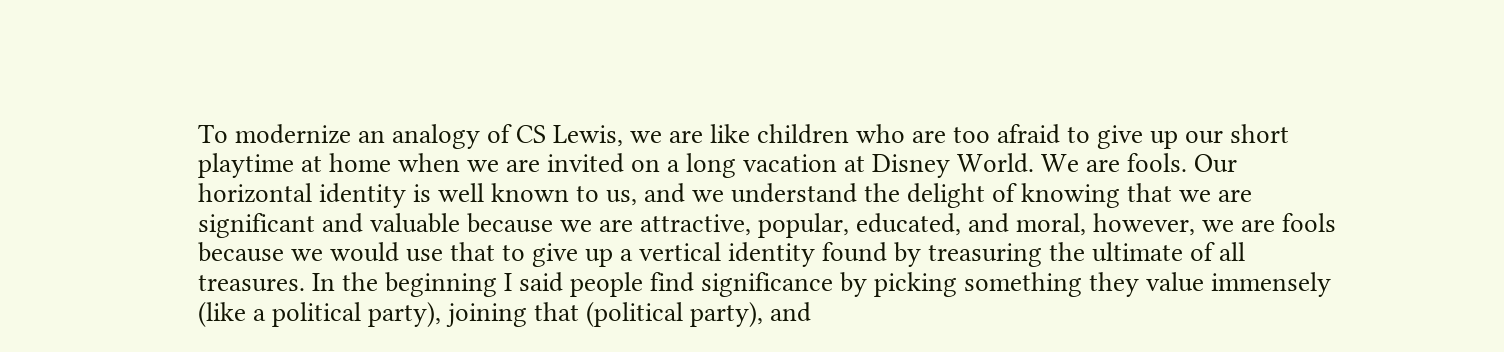To modernize an analogy of CS Lewis, we are like children who are too afraid to give up our short playtime at home when we are invited on a long vacation at Disney World. We are fools. Our horizontal identity is well known to us, and we understand the delight of knowing that we are significant and valuable because we are attractive, popular, educated, and moral, however, we are fools because we would use that to give up a vertical identity found by treasuring the ultimate of all treasures. In the beginning I said people find significance by picking something they value immensely (like a political party), joining that (political party), and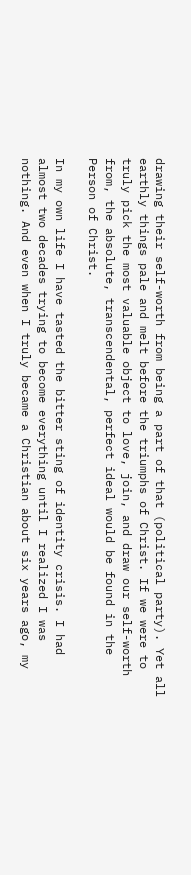drawing their self-worth from being a part of that (political party). Yet all earthly things pale and melt before the triumphs of Christ. If we were to truly pick the most valuable object to love, join, and draw our self-worth from, the absolute, transcendental, perfect ideal would be found in the Person of Christ.

In my own life I have tasted the bitter sting of identity crisis. I had almost two decades trying to become everything until I realized I was nothing. And even when I truly became a Christian about six years ago, my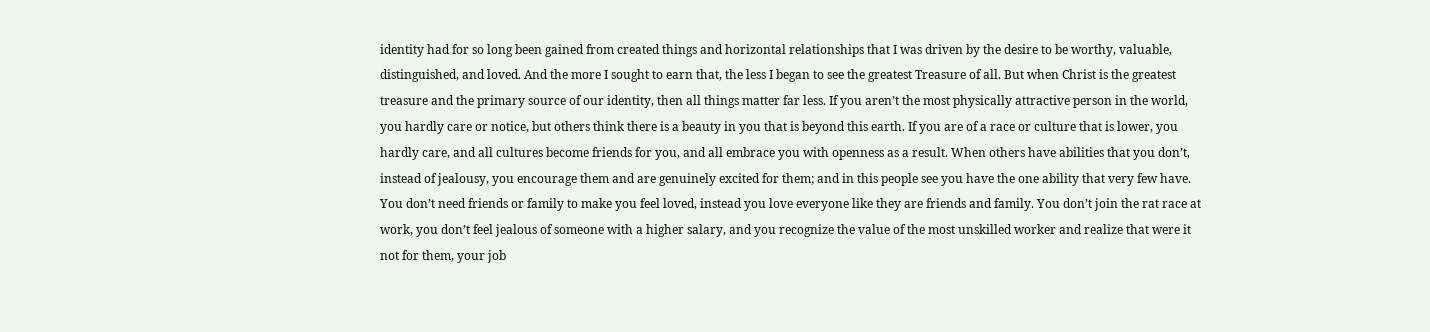identity had for so long been gained from created things and horizontal relationships that I was driven by the desire to be worthy, valuable, distinguished, and loved. And the more I sought to earn that, the less I began to see the greatest Treasure of all. But when Christ is the greatest treasure and the primary source of our identity, then all things matter far less. If you aren’t the most physically attractive person in the world, you hardly care or notice, but others think there is a beauty in you that is beyond this earth. If you are of a race or culture that is lower, you hardly care, and all cultures become friends for you, and all embrace you with openness as a result. When others have abilities that you don’t, instead of jealousy, you encourage them and are genuinely excited for them; and in this people see you have the one ability that very few have. You don’t need friends or family to make you feel loved, instead you love everyone like they are friends and family. You don’t join the rat race at work, you don’t feel jealous of someone with a higher salary, and you recognize the value of the most unskilled worker and realize that were it not for them, your job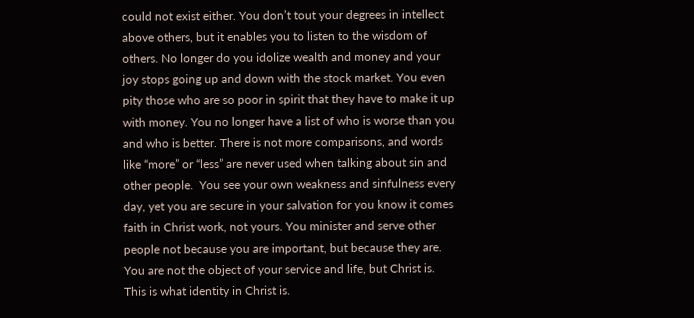could not exist either. You don’t tout your degrees in intellect above others, but it enables you to listen to the wisdom of others. No longer do you idolize wealth and money and your joy stops going up and down with the stock market. You even pity those who are so poor in spirit that they have to make it up with money. You no longer have a list of who is worse than you and who is better. There is not more comparisons, and words like “more” or “less” are never used when talking about sin and other people.  You see your own weakness and sinfulness every day, yet you are secure in your salvation for you know it comes faith in Christ work, not yours. You minister and serve other people not because you are important, but because they are. You are not the object of your service and life, but Christ is. This is what identity in Christ is.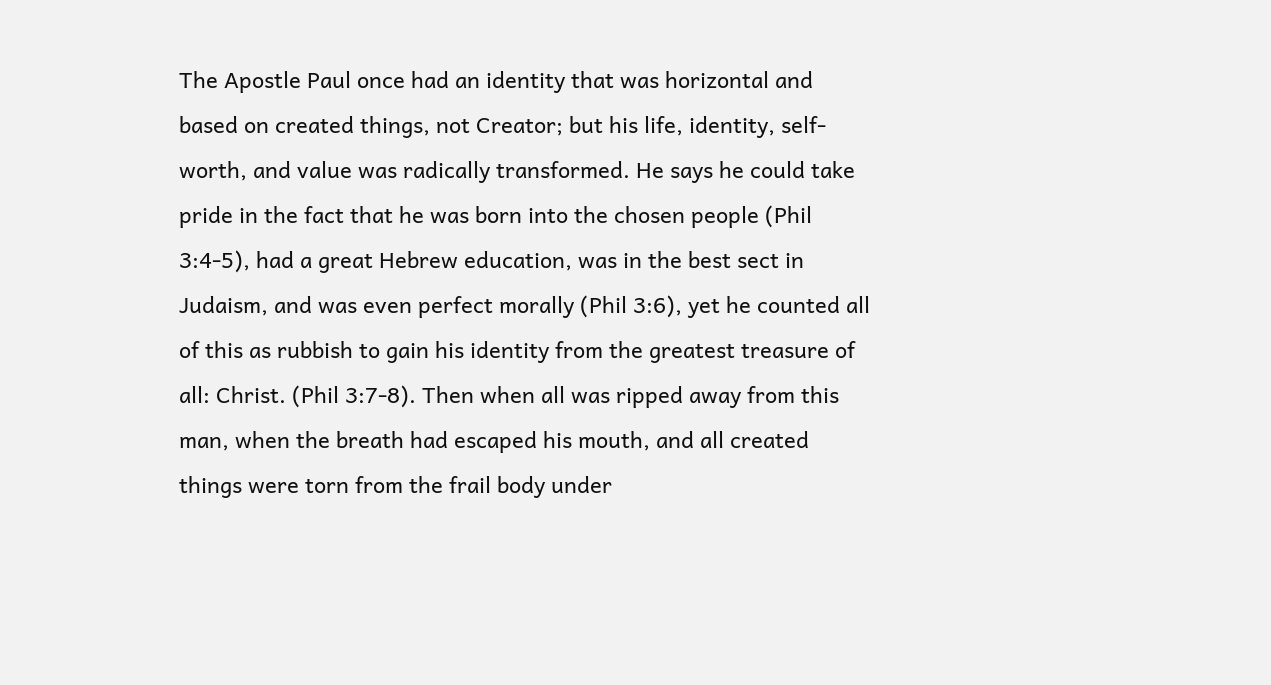The Apostle Paul once had an identity that was horizontal and based on created things, not Creator; but his life, identity, self-worth, and value was radically transformed. He says he could take pride in the fact that he was born into the chosen people (Phil 3:4-5), had a great Hebrew education, was in the best sect in Judaism, and was even perfect morally (Phil 3:6), yet he counted all of this as rubbish to gain his identity from the greatest treasure of all: Christ. (Phil 3:7-8). Then when all was ripped away from this man, when the breath had escaped his mouth, and all created things were torn from the frail body under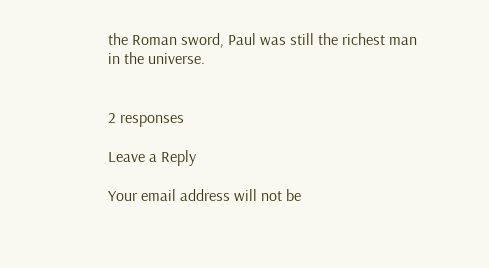the Roman sword, Paul was still the richest man in the universe.


2 responses

Leave a Reply

Your email address will not be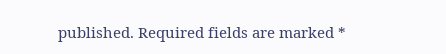published. Required fields are marked *